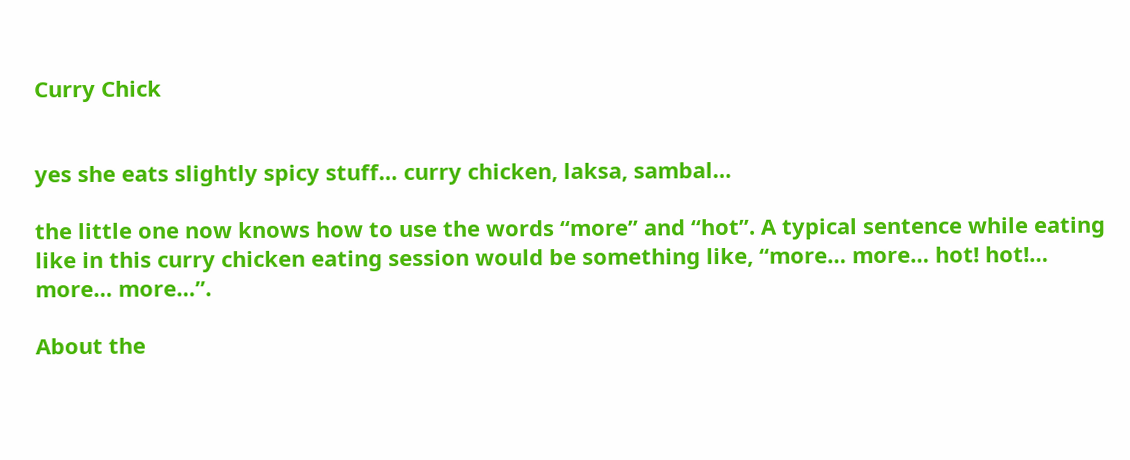Curry Chick


yes she eats slightly spicy stuff… curry chicken, laksa, sambal…

the little one now knows how to use the words “more” and “hot”. A typical sentence while eating like in this curry chicken eating session would be something like, “more… more… hot! hot!… more… more…”.

About the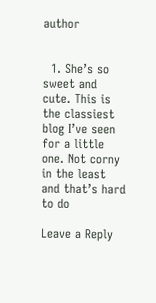author


  1. She’s so sweet and cute. This is the classiest blog I’ve seen for a little one. Not corny in the least and that’s hard to do

Leave a Reply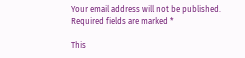Your email address will not be published. Required fields are marked *

This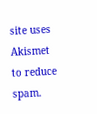site uses Akismet to reduce spam.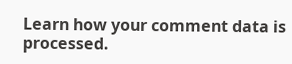Learn how your comment data is processed.